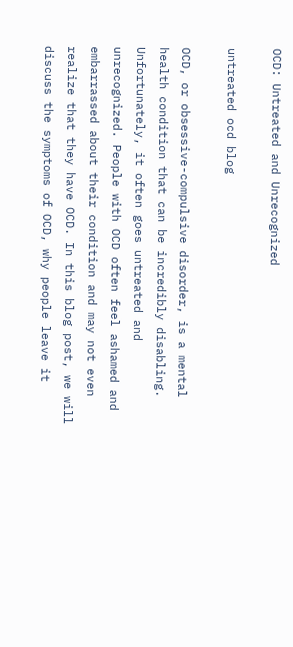OCD: Untreated and Unrecognized

untreated ocd blog

OCD, or obsessive-compulsive disorder, is a mental health condition that can be incredibly disabling. Unfortunately, it often goes untreated and unrecognized. People with OCD often feel ashamed and embarrassed about their condition and may not even realize that they have OCD. In this blog post, we will discuss the symptoms of OCD, why people leave it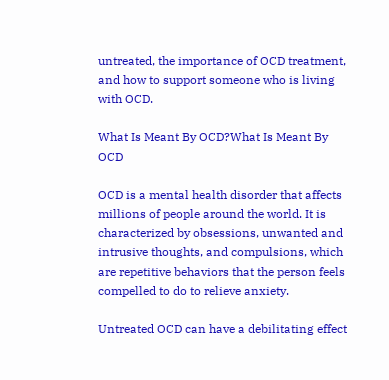untreated, the importance of OCD treatment, and how to support someone who is living with OCD.

What Is Meant By OCD?What Is Meant By OCD

OCD is a mental health disorder that affects millions of people around the world. It is characterized by obsessions, unwanted and intrusive thoughts, and compulsions, which are repetitive behaviors that the person feels compelled to do to relieve anxiety.

Untreated OCD can have a debilitating effect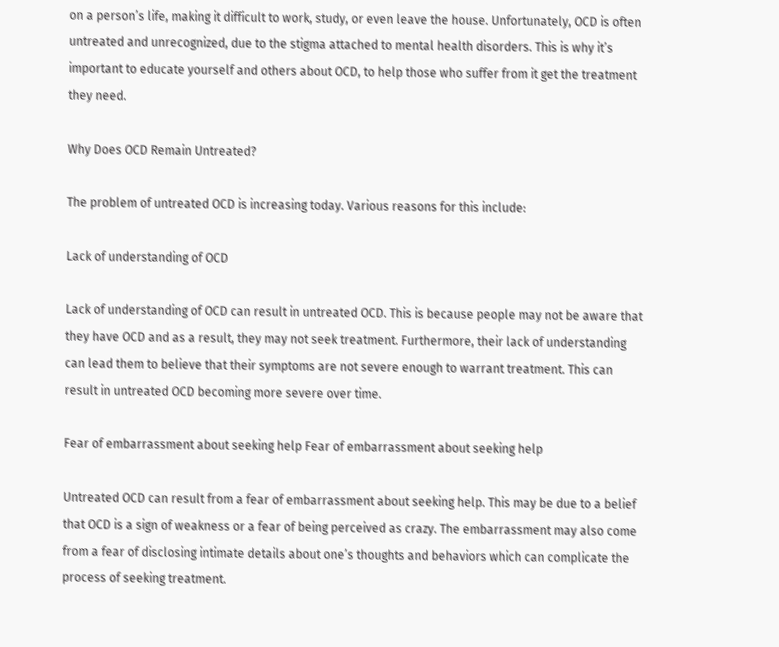on a person’s life, making it difficult to work, study, or even leave the house. Unfortunately, OCD is often untreated and unrecognized, due to the stigma attached to mental health disorders. This is why it’s important to educate yourself and others about OCD, to help those who suffer from it get the treatment they need.

Why Does OCD Remain Untreated?

The problem of untreated OCD is increasing today. Various reasons for this include:

Lack of understanding of OCD

Lack of understanding of OCD can result in untreated OCD. This is because people may not be aware that they have OCD and as a result, they may not seek treatment. Furthermore, their lack of understanding can lead them to believe that their symptoms are not severe enough to warrant treatment. This can result in untreated OCD becoming more severe over time.

Fear of embarrassment about seeking help Fear of embarrassment about seeking help

Untreated OCD can result from a fear of embarrassment about seeking help. This may be due to a belief that OCD is a sign of weakness or a fear of being perceived as crazy. The embarrassment may also come from a fear of disclosing intimate details about one’s thoughts and behaviors which can complicate the process of seeking treatment.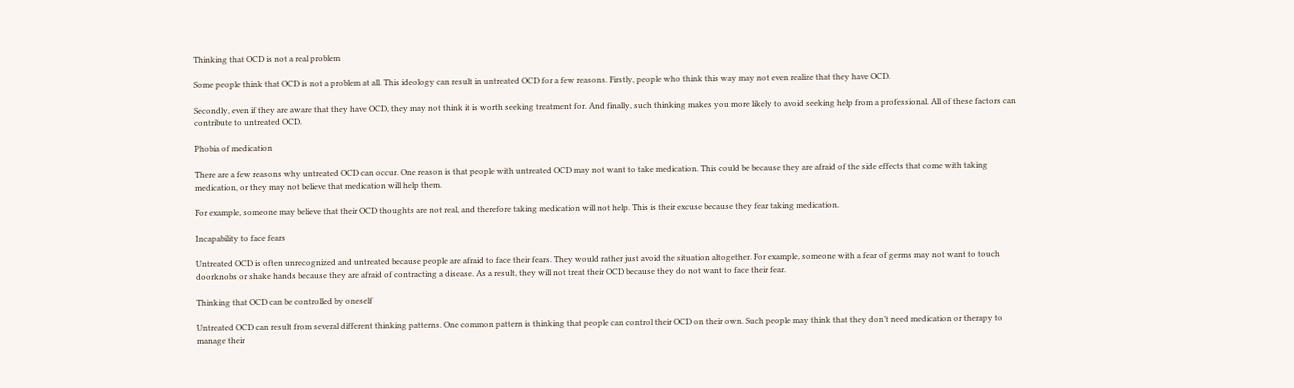Thinking that OCD is not a real problem

Some people think that OCD is not a problem at all. This ideology can result in untreated OCD for a few reasons. Firstly, people who think this way may not even realize that they have OCD.

Secondly, even if they are aware that they have OCD, they may not think it is worth seeking treatment for. And finally, such thinking makes you more likely to avoid seeking help from a professional. All of these factors can contribute to untreated OCD.

Phobia of medication

There are a few reasons why untreated OCD can occur. One reason is that people with untreated OCD may not want to take medication. This could be because they are afraid of the side effects that come with taking medication, or they may not believe that medication will help them.

For example, someone may believe that their OCD thoughts are not real, and therefore taking medication will not help. This is their excuse because they fear taking medication.

Incapability to face fears

Untreated OCD is often unrecognized and untreated because people are afraid to face their fears. They would rather just avoid the situation altogether. For example, someone with a fear of germs may not want to touch doorknobs or shake hands because they are afraid of contracting a disease. As a result, they will not treat their OCD because they do not want to face their fear.

Thinking that OCD can be controlled by oneself

Untreated OCD can result from several different thinking patterns. One common pattern is thinking that people can control their OCD on their own. Such people may think that they don’t need medication or therapy to manage their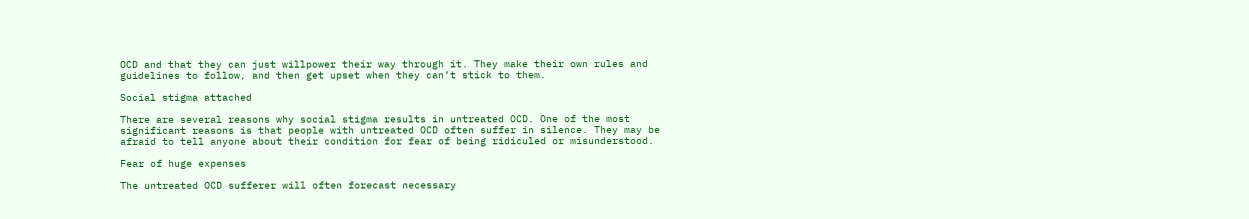OCD and that they can just willpower their way through it. They make their own rules and guidelines to follow, and then get upset when they can’t stick to them.

Social stigma attached

There are several reasons why social stigma results in untreated OCD. One of the most significant reasons is that people with untreated OCD often suffer in silence. They may be afraid to tell anyone about their condition for fear of being ridiculed or misunderstood.

Fear of huge expenses

The untreated OCD sufferer will often forecast necessary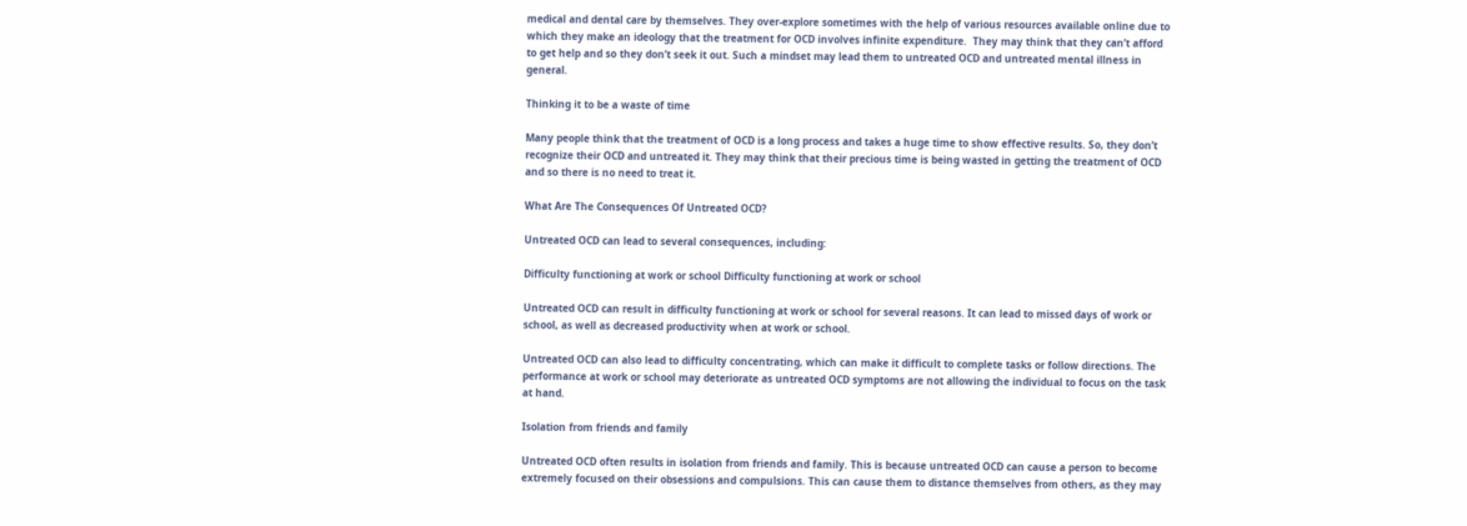medical and dental care by themselves. They over-explore sometimes with the help of various resources available online due to which they make an ideology that the treatment for OCD involves infinite expenditure.  They may think that they can’t afford to get help and so they don’t seek it out. Such a mindset may lead them to untreated OCD and untreated mental illness in general.

Thinking it to be a waste of time

Many people think that the treatment of OCD is a long process and takes a huge time to show effective results. So, they don’t recognize their OCD and untreated it. They may think that their precious time is being wasted in getting the treatment of OCD and so there is no need to treat it.

What Are The Consequences Of Untreated OCD?

Untreated OCD can lead to several consequences, including:

Difficulty functioning at work or school Difficulty functioning at work or school

Untreated OCD can result in difficulty functioning at work or school for several reasons. It can lead to missed days of work or school, as well as decreased productivity when at work or school.

Untreated OCD can also lead to difficulty concentrating, which can make it difficult to complete tasks or follow directions. The performance at work or school may deteriorate as untreated OCD symptoms are not allowing the individual to focus on the task at hand.

Isolation from friends and family

Untreated OCD often results in isolation from friends and family. This is because untreated OCD can cause a person to become extremely focused on their obsessions and compulsions. This can cause them to distance themselves from others, as they may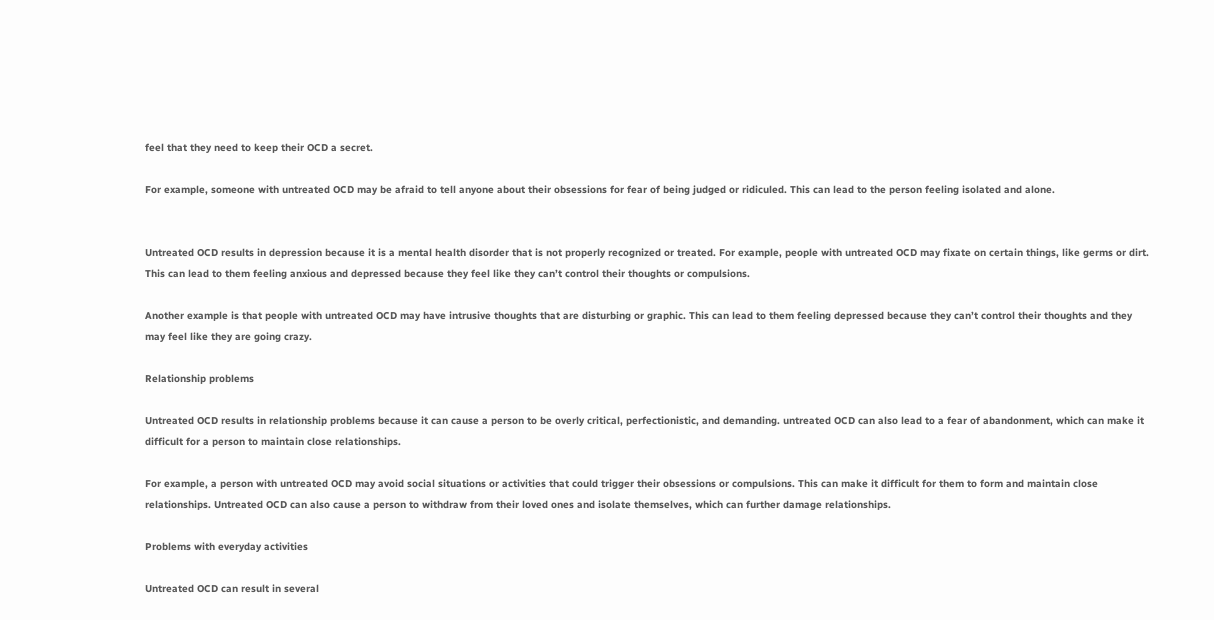feel that they need to keep their OCD a secret.

For example, someone with untreated OCD may be afraid to tell anyone about their obsessions for fear of being judged or ridiculed. This can lead to the person feeling isolated and alone.


Untreated OCD results in depression because it is a mental health disorder that is not properly recognized or treated. For example, people with untreated OCD may fixate on certain things, like germs or dirt. This can lead to them feeling anxious and depressed because they feel like they can’t control their thoughts or compulsions.

Another example is that people with untreated OCD may have intrusive thoughts that are disturbing or graphic. This can lead to them feeling depressed because they can’t control their thoughts and they may feel like they are going crazy.

Relationship problems

Untreated OCD results in relationship problems because it can cause a person to be overly critical, perfectionistic, and demanding. untreated OCD can also lead to a fear of abandonment, which can make it difficult for a person to maintain close relationships.

For example, a person with untreated OCD may avoid social situations or activities that could trigger their obsessions or compulsions. This can make it difficult for them to form and maintain close relationships. Untreated OCD can also cause a person to withdraw from their loved ones and isolate themselves, which can further damage relationships.

Problems with everyday activities

Untreated OCD can result in several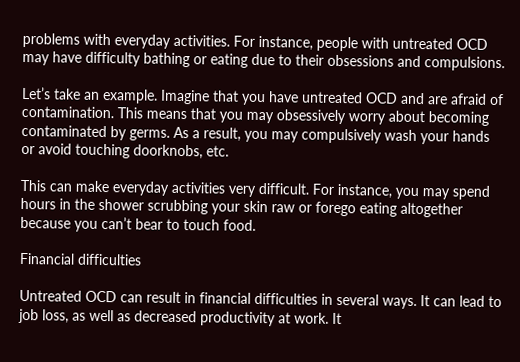problems with everyday activities. For instance, people with untreated OCD may have difficulty bathing or eating due to their obsessions and compulsions.

Let’s take an example. Imagine that you have untreated OCD and are afraid of contamination. This means that you may obsessively worry about becoming contaminated by germs. As a result, you may compulsively wash your hands or avoid touching doorknobs, etc.

This can make everyday activities very difficult. For instance, you may spend hours in the shower scrubbing your skin raw or forego eating altogether because you can’t bear to touch food.

Financial difficulties

Untreated OCD can result in financial difficulties in several ways. It can lead to job loss, as well as decreased productivity at work. It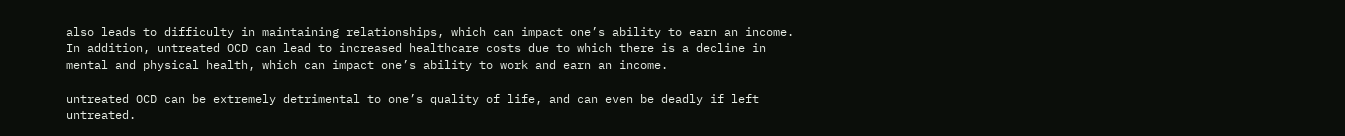also leads to difficulty in maintaining relationships, which can impact one’s ability to earn an income. In addition, untreated OCD can lead to increased healthcare costs due to which there is a decline in mental and physical health, which can impact one’s ability to work and earn an income.

untreated OCD can be extremely detrimental to one’s quality of life, and can even be deadly if left untreated.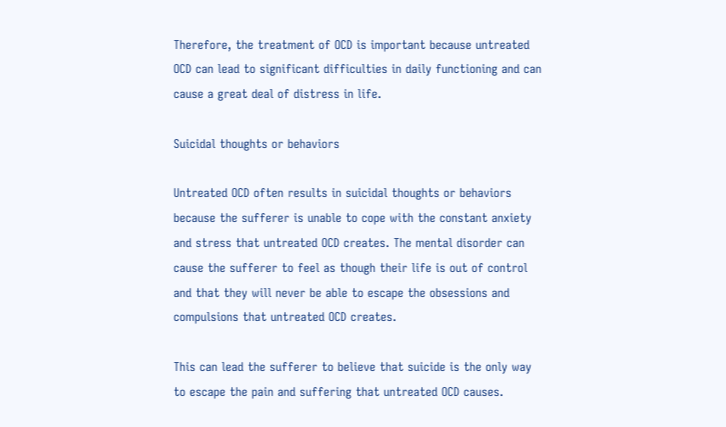Therefore, the treatment of OCD is important because untreated OCD can lead to significant difficulties in daily functioning and can cause a great deal of distress in life.

Suicidal thoughts or behaviors

Untreated OCD often results in suicidal thoughts or behaviors because the sufferer is unable to cope with the constant anxiety and stress that untreated OCD creates. The mental disorder can cause the sufferer to feel as though their life is out of control and that they will never be able to escape the obsessions and compulsions that untreated OCD creates.

This can lead the sufferer to believe that suicide is the only way to escape the pain and suffering that untreated OCD causes.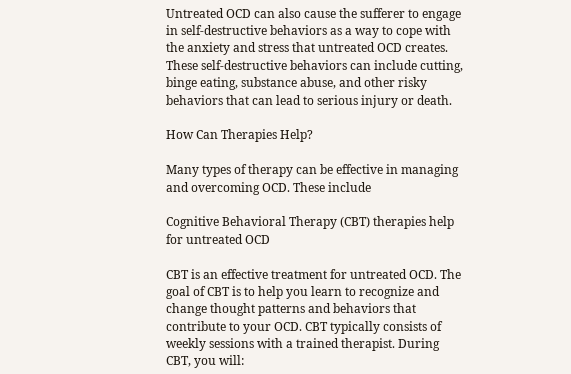Untreated OCD can also cause the sufferer to engage in self-destructive behaviors as a way to cope with the anxiety and stress that untreated OCD creates. These self-destructive behaviors can include cutting, binge eating, substance abuse, and other risky behaviors that can lead to serious injury or death.

How Can Therapies Help?

Many types of therapy can be effective in managing and overcoming OCD. These include

Cognitive Behavioral Therapy (CBT) therapies help for untreated OCD

CBT is an effective treatment for untreated OCD. The goal of CBT is to help you learn to recognize and change thought patterns and behaviors that contribute to your OCD. CBT typically consists of weekly sessions with a trained therapist. During CBT, you will: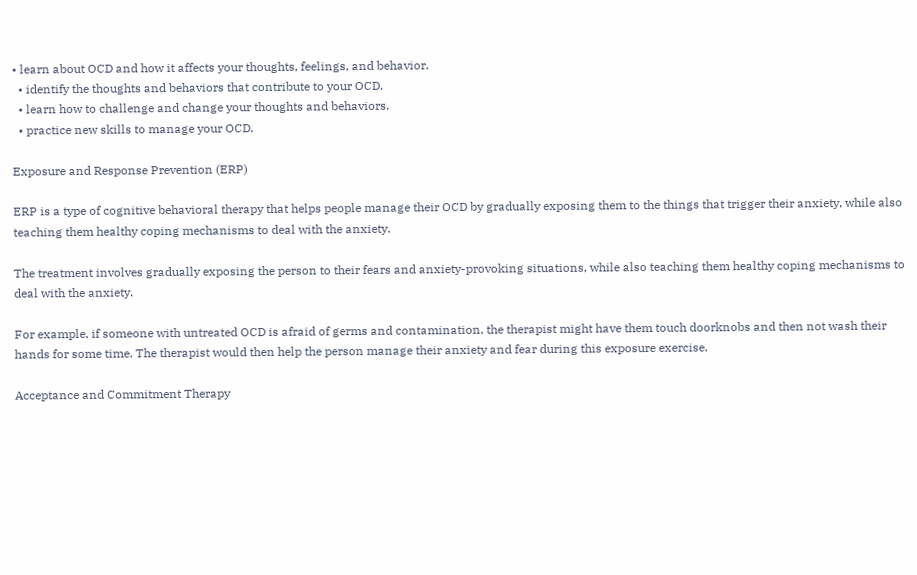• learn about OCD and how it affects your thoughts, feelings, and behavior.
  • identify the thoughts and behaviors that contribute to your OCD.
  • learn how to challenge and change your thoughts and behaviors.
  • practice new skills to manage your OCD.

Exposure and Response Prevention (ERP)

ERP is a type of cognitive behavioral therapy that helps people manage their OCD by gradually exposing them to the things that trigger their anxiety, while also teaching them healthy coping mechanisms to deal with the anxiety.

The treatment involves gradually exposing the person to their fears and anxiety-provoking situations, while also teaching them healthy coping mechanisms to deal with the anxiety.

For example, if someone with untreated OCD is afraid of germs and contamination, the therapist might have them touch doorknobs and then not wash their hands for some time. The therapist would then help the person manage their anxiety and fear during this exposure exercise.

Acceptance and Commitment Therapy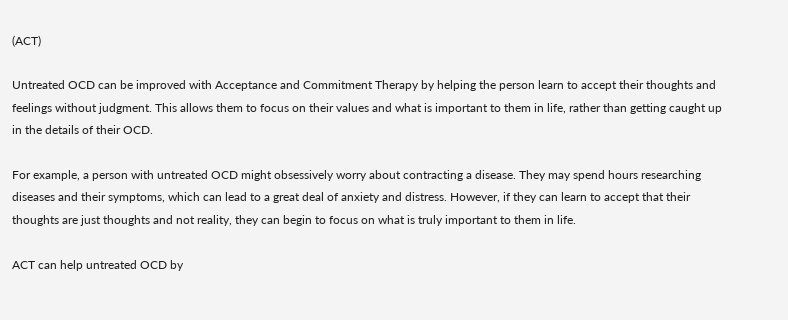(ACT)

Untreated OCD can be improved with Acceptance and Commitment Therapy by helping the person learn to accept their thoughts and feelings without judgment. This allows them to focus on their values and what is important to them in life, rather than getting caught up in the details of their OCD.

For example, a person with untreated OCD might obsessively worry about contracting a disease. They may spend hours researching diseases and their symptoms, which can lead to a great deal of anxiety and distress. However, if they can learn to accept that their thoughts are just thoughts and not reality, they can begin to focus on what is truly important to them in life.

ACT can help untreated OCD by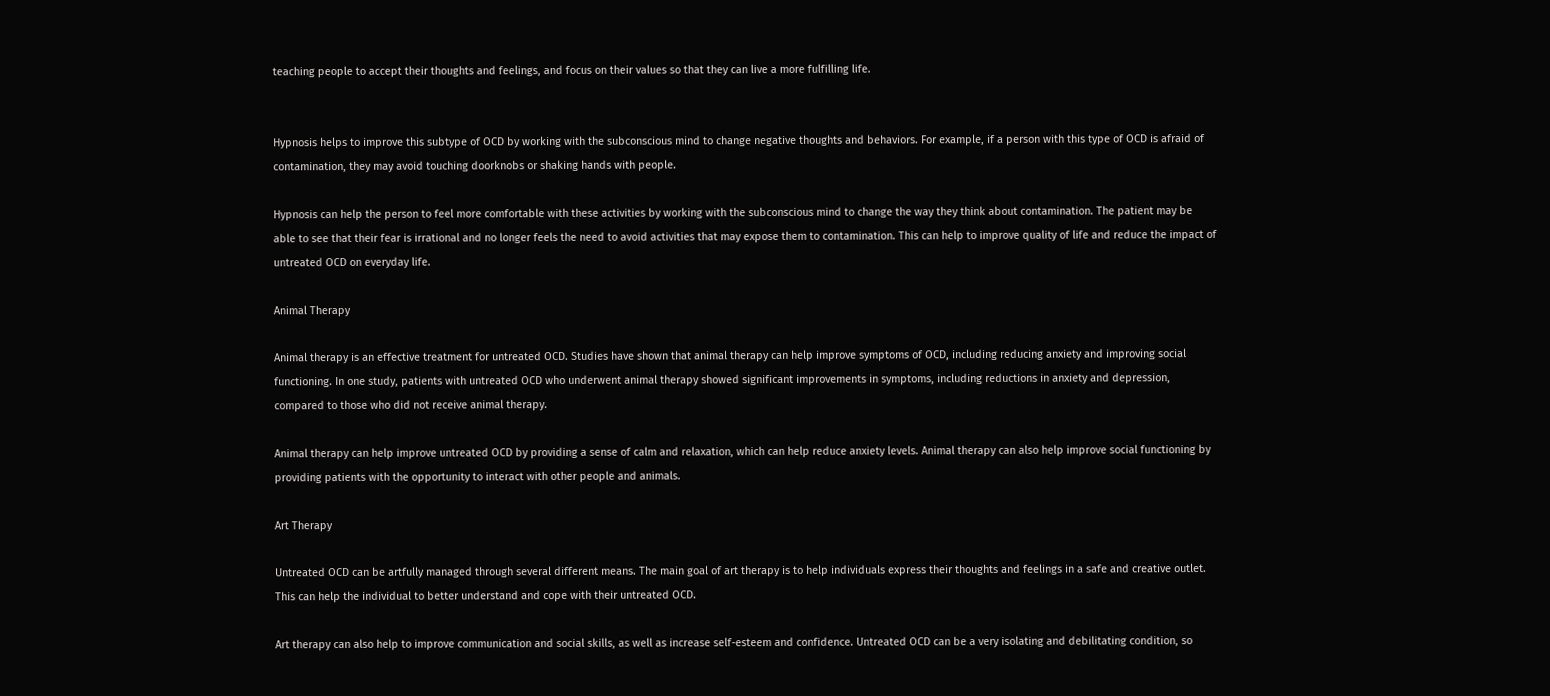teaching people to accept their thoughts and feelings, and focus on their values so that they can live a more fulfilling life.


Hypnosis helps to improve this subtype of OCD by working with the subconscious mind to change negative thoughts and behaviors. For example, if a person with this type of OCD is afraid of contamination, they may avoid touching doorknobs or shaking hands with people.

Hypnosis can help the person to feel more comfortable with these activities by working with the subconscious mind to change the way they think about contamination. The patient may be able to see that their fear is irrational and no longer feels the need to avoid activities that may expose them to contamination. This can help to improve quality of life and reduce the impact of untreated OCD on everyday life.

Animal Therapy

Animal therapy is an effective treatment for untreated OCD. Studies have shown that animal therapy can help improve symptoms of OCD, including reducing anxiety and improving social functioning. In one study, patients with untreated OCD who underwent animal therapy showed significant improvements in symptoms, including reductions in anxiety and depression, compared to those who did not receive animal therapy.

Animal therapy can help improve untreated OCD by providing a sense of calm and relaxation, which can help reduce anxiety levels. Animal therapy can also help improve social functioning by providing patients with the opportunity to interact with other people and animals.

Art Therapy

Untreated OCD can be artfully managed through several different means. The main goal of art therapy is to help individuals express their thoughts and feelings in a safe and creative outlet. This can help the individual to better understand and cope with their untreated OCD.

Art therapy can also help to improve communication and social skills, as well as increase self-esteem and confidence. Untreated OCD can be a very isolating and debilitating condition, so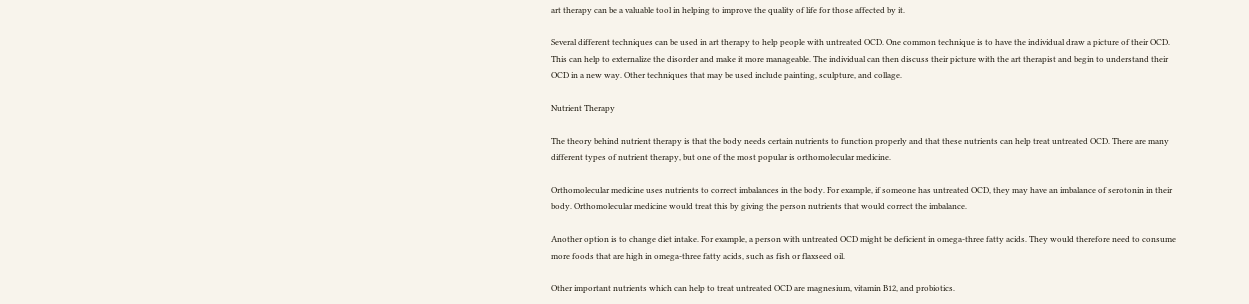art therapy can be a valuable tool in helping to improve the quality of life for those affected by it.

Several different techniques can be used in art therapy to help people with untreated OCD. One common technique is to have the individual draw a picture of their OCD. This can help to externalize the disorder and make it more manageable. The individual can then discuss their picture with the art therapist and begin to understand their OCD in a new way. Other techniques that may be used include painting, sculpture, and collage.

Nutrient Therapy

The theory behind nutrient therapy is that the body needs certain nutrients to function properly and that these nutrients can help treat untreated OCD. There are many different types of nutrient therapy, but one of the most popular is orthomolecular medicine.

Orthomolecular medicine uses nutrients to correct imbalances in the body. For example, if someone has untreated OCD, they may have an imbalance of serotonin in their body. Orthomolecular medicine would treat this by giving the person nutrients that would correct the imbalance.

Another option is to change diet intake. For example, a person with untreated OCD might be deficient in omega-three fatty acids. They would therefore need to consume more foods that are high in omega-three fatty acids, such as fish or flaxseed oil.

Other important nutrients which can help to treat untreated OCD are magnesium, vitamin B12, and probiotics.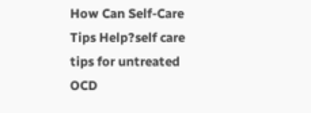How Can Self-Care Tips Help?self care tips for untreated OCD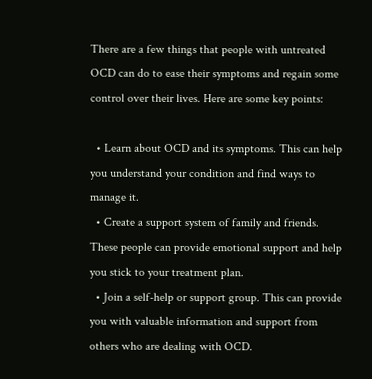There are a few things that people with untreated OCD can do to ease their symptoms and regain some control over their lives. Here are some key points:

  • Learn about OCD and its symptoms. This can help you understand your condition and find ways to manage it.
  • Create a support system of family and friends. These people can provide emotional support and help you stick to your treatment plan.
  • Join a self-help or support group. This can provide you with valuable information and support from others who are dealing with OCD.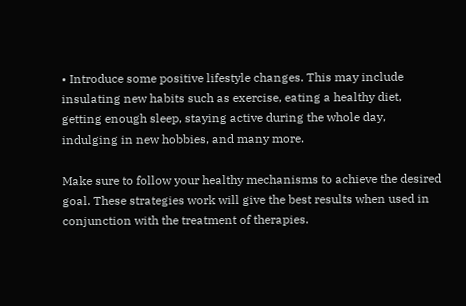• Introduce some positive lifestyle changes. This may include insulating new habits such as exercise, eating a healthy diet, getting enough sleep, staying active during the whole day, indulging in new hobbies, and many more.

Make sure to follow your healthy mechanisms to achieve the desired goal. These strategies work will give the best results when used in conjunction with the treatment of therapies.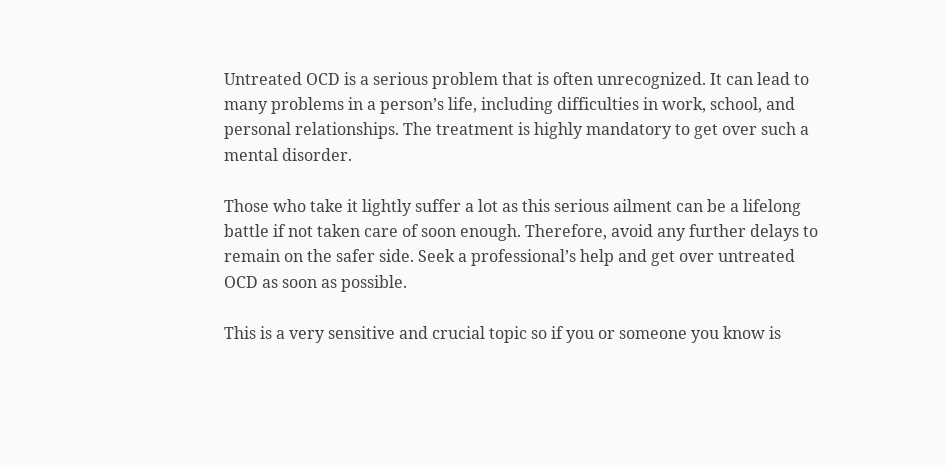Untreated OCD is a serious problem that is often unrecognized. It can lead to many problems in a person’s life, including difficulties in work, school, and personal relationships. The treatment is highly mandatory to get over such a mental disorder.

Those who take it lightly suffer a lot as this serious ailment can be a lifelong battle if not taken care of soon enough. Therefore, avoid any further delays to remain on the safer side. Seek a professional’s help and get over untreated OCD as soon as possible.

This is a very sensitive and crucial topic so if you or someone you know is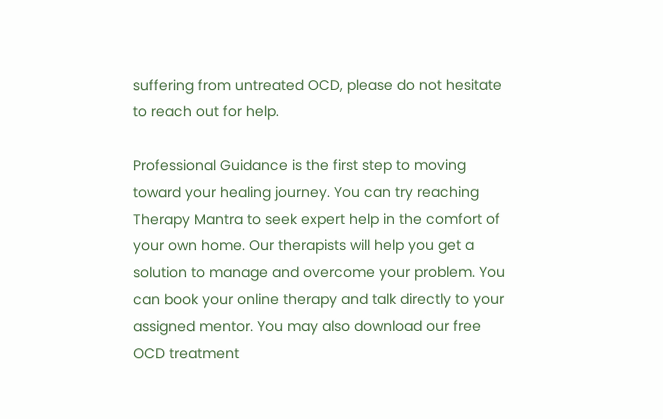suffering from untreated OCD, please do not hesitate to reach out for help.

Professional Guidance is the first step to moving toward your healing journey. You can try reaching Therapy Mantra to seek expert help in the comfort of your own home. Our therapists will help you get a solution to manage and overcome your problem. You can book your online therapy and talk directly to your assigned mentor. You may also download our free OCD treatment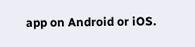app on Android or iOS.